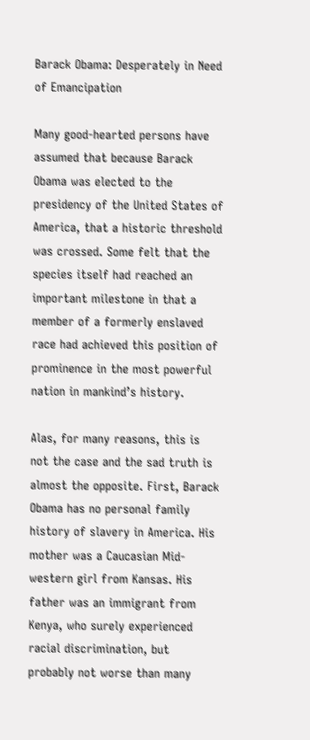Barack Obama: Desperately in Need of Emancipation

Many good-hearted persons have assumed that because Barack Obama was elected to the presidency of the United States of America, that a historic threshold was crossed. Some felt that the species itself had reached an important milestone in that a member of a formerly enslaved race had achieved this position of prominence in the most powerful nation in mankind’s history.

Alas, for many reasons, this is not the case and the sad truth is almost the opposite. First, Barack Obama has no personal family history of slavery in America. His mother was a Caucasian Mid-western girl from Kansas. His father was an immigrant from Kenya, who surely experienced racial discrimination, but probably not worse than many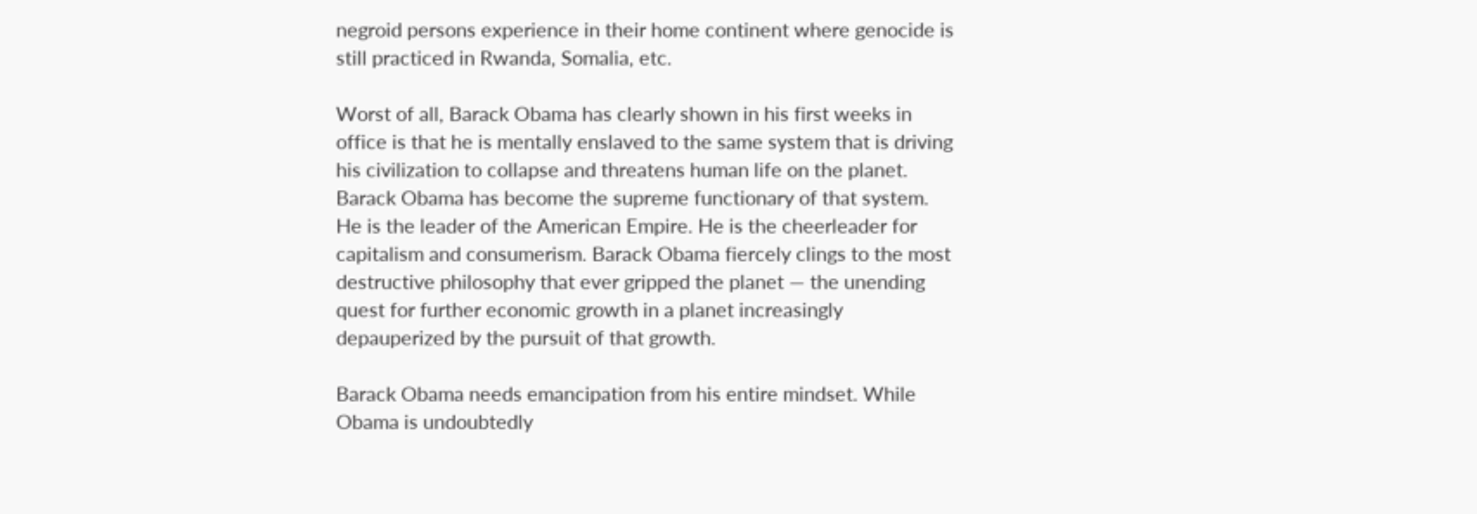negroid persons experience in their home continent where genocide is still practiced in Rwanda, Somalia, etc.

Worst of all, Barack Obama has clearly shown in his first weeks in office is that he is mentally enslaved to the same system that is driving his civilization to collapse and threatens human life on the planet. Barack Obama has become the supreme functionary of that system. He is the leader of the American Empire. He is the cheerleader for capitalism and consumerism. Barack Obama fiercely clings to the most destructive philosophy that ever gripped the planet — the unending quest for further economic growth in a planet increasingly depauperized by the pursuit of that growth.

Barack Obama needs emancipation from his entire mindset. While Obama is undoubtedly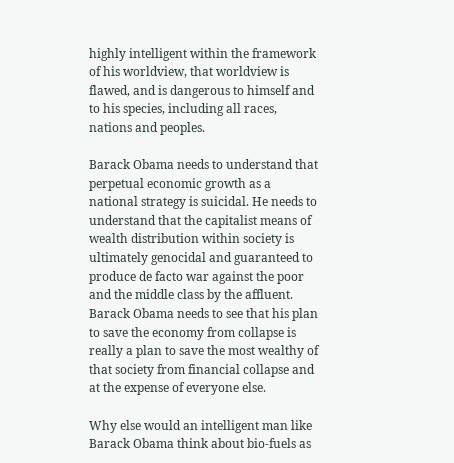highly intelligent within the framework of his worldview, that worldview is flawed, and is dangerous to himself and to his species, including all races, nations and peoples.

Barack Obama needs to understand that perpetual economic growth as a national strategy is suicidal. He needs to understand that the capitalist means of wealth distribution within society is ultimately genocidal and guaranteed to produce de facto war against the poor and the middle class by the affluent. Barack Obama needs to see that his plan to save the economy from collapse is really a plan to save the most wealthy of that society from financial collapse and at the expense of everyone else.

Why else would an intelligent man like Barack Obama think about bio-fuels as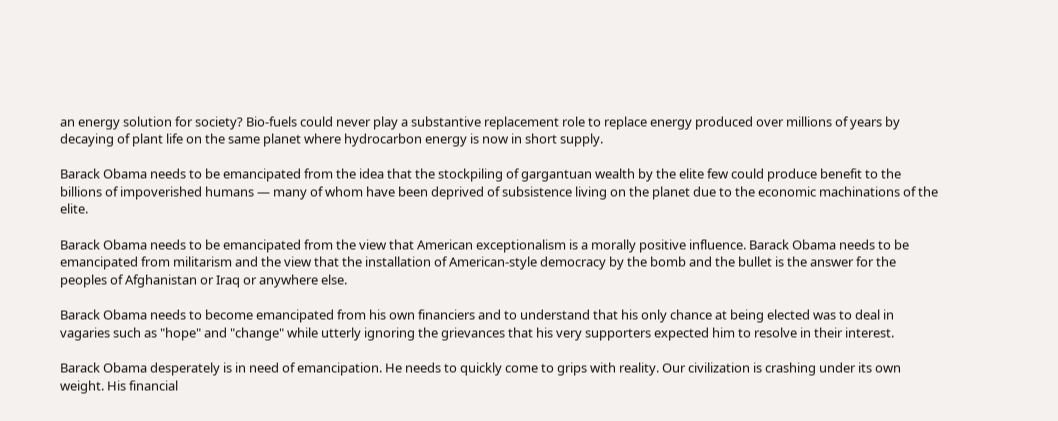an energy solution for society? Bio-fuels could never play a substantive replacement role to replace energy produced over millions of years by decaying of plant life on the same planet where hydrocarbon energy is now in short supply.

Barack Obama needs to be emancipated from the idea that the stockpiling of gargantuan wealth by the elite few could produce benefit to the billions of impoverished humans — many of whom have been deprived of subsistence living on the planet due to the economic machinations of the elite.

Barack Obama needs to be emancipated from the view that American exceptionalism is a morally positive influence. Barack Obama needs to be emancipated from militarism and the view that the installation of American-style democracy by the bomb and the bullet is the answer for the peoples of Afghanistan or Iraq or anywhere else.

Barack Obama needs to become emancipated from his own financiers and to understand that his only chance at being elected was to deal in vagaries such as "hope" and "change" while utterly ignoring the grievances that his very supporters expected him to resolve in their interest.

Barack Obama desperately is in need of emancipation. He needs to quickly come to grips with reality. Our civilization is crashing under its own weight. His financial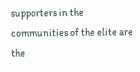supporters in the communities of the elite are the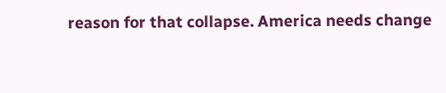reason for that collapse. America needs change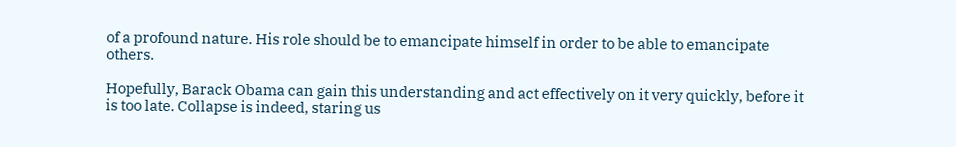of a profound nature. His role should be to emancipate himself in order to be able to emancipate others.

Hopefully, Barack Obama can gain this understanding and act effectively on it very quickly, before it is too late. Collapse is indeed, staring us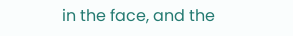in the face, and the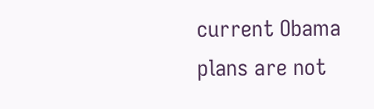current Obama plans are not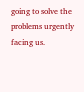going to solve the problems urgently facing us.